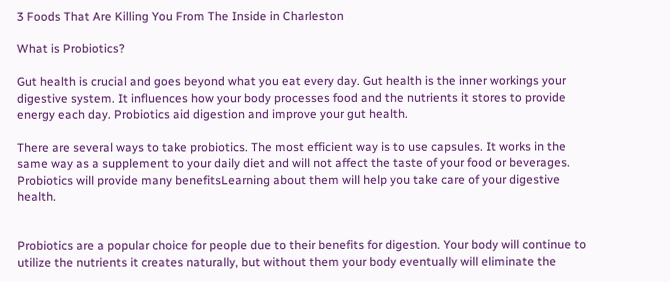3 Foods That Are Killing You From The Inside in Charleston

What is Probiotics?

Gut health is crucial and goes beyond what you eat every day. Gut health is the inner workings your digestive system. It influences how your body processes food and the nutrients it stores to provide energy each day. Probiotics aid digestion and improve your gut health.

There are several ways to take probiotics. The most efficient way is to use capsules. It works in the same way as a supplement to your daily diet and will not affect the taste of your food or beverages. Probiotics will provide many benefitsLearning about them will help you take care of your digestive health.


Probiotics are a popular choice for people due to their benefits for digestion. Your body will continue to utilize the nutrients it creates naturally, but without them your body eventually will eliminate the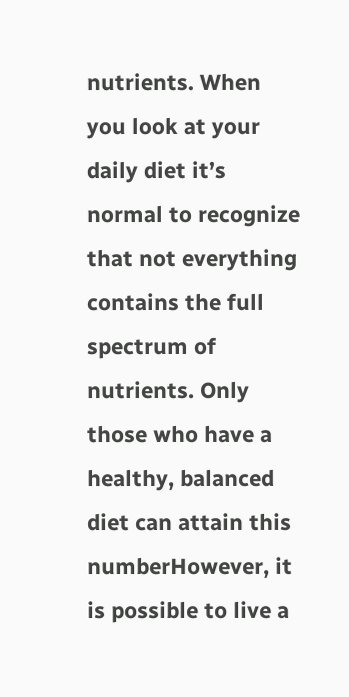nutrients. When you look at your daily diet it’s normal to recognize that not everything contains the full spectrum of nutrients. Only those who have a healthy, balanced diet can attain this numberHowever, it is possible to live a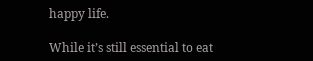happy life.

While it’s still essential to eat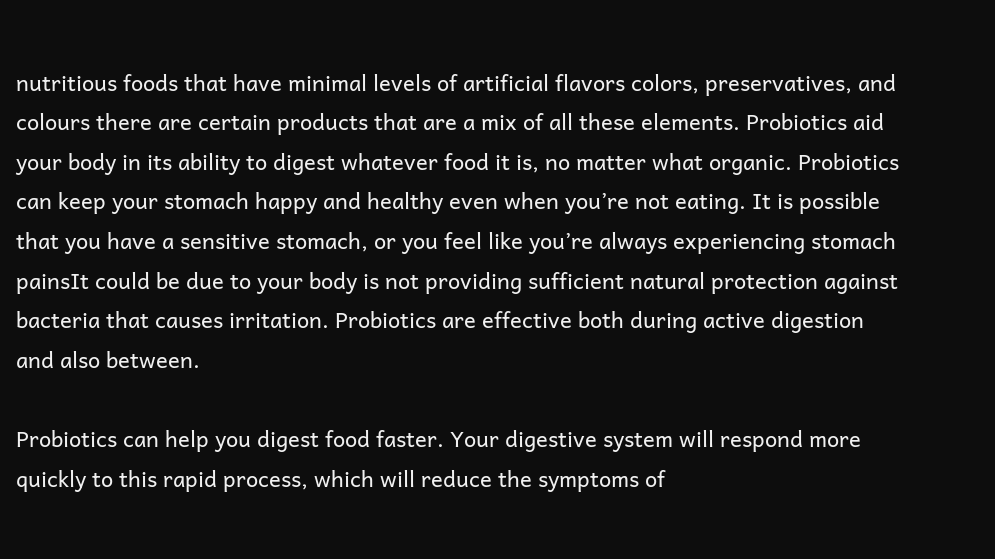nutritious foods that have minimal levels of artificial flavors colors, preservatives, and colours there are certain products that are a mix of all these elements. Probiotics aid your body in its ability to digest whatever food it is, no matter what organic. Probiotics can keep your stomach happy and healthy even when you’re not eating. It is possible that you have a sensitive stomach, or you feel like you’re always experiencing stomach painsIt could be due to your body is not providing sufficient natural protection against bacteria that causes irritation. Probiotics are effective both during active digestion and also between.

Probiotics can help you digest food faster. Your digestive system will respond more quickly to this rapid process, which will reduce the symptoms of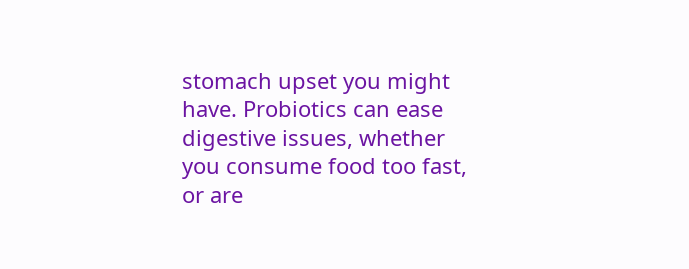stomach upset you might have. Probiotics can ease digestive issues, whether you consume food too fast, or are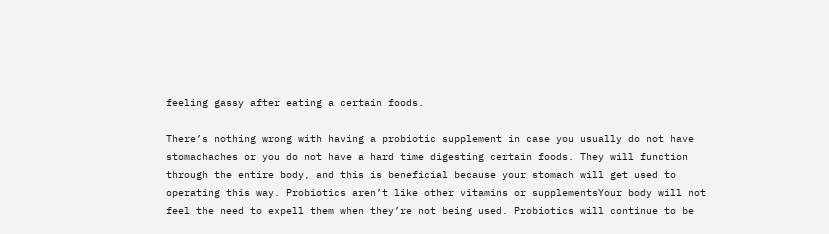feeling gassy after eating a certain foods.

There’s nothing wrong with having a probiotic supplement in case you usually do not have stomachaches or you do not have a hard time digesting certain foods. They will function through the entire body, and this is beneficial because your stomach will get used to operating this way. Probiotics aren’t like other vitamins or supplementsYour body will not feel the need to expell them when they’re not being used. Probiotics will continue to be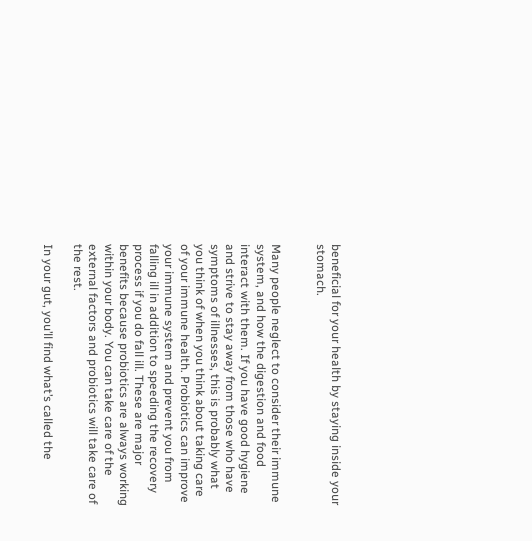beneficial for your health by staying inside your stomach.


Many people neglect to consider their immune system, and how the digestion and food interact with them. If you have good hygiene and strive to stay away from those who have symptoms of illnesses, this is probably what you think of when you think about taking care of your immune health. Probiotics can improve your immune system and prevent you from falling ill in addition to speeding the recovery process if you do fall ill. These are major benefits because probiotics are always working within your body. You can take care of the external factors and probiotics will take care of the rest.

In your gut, you’ll find what’s called the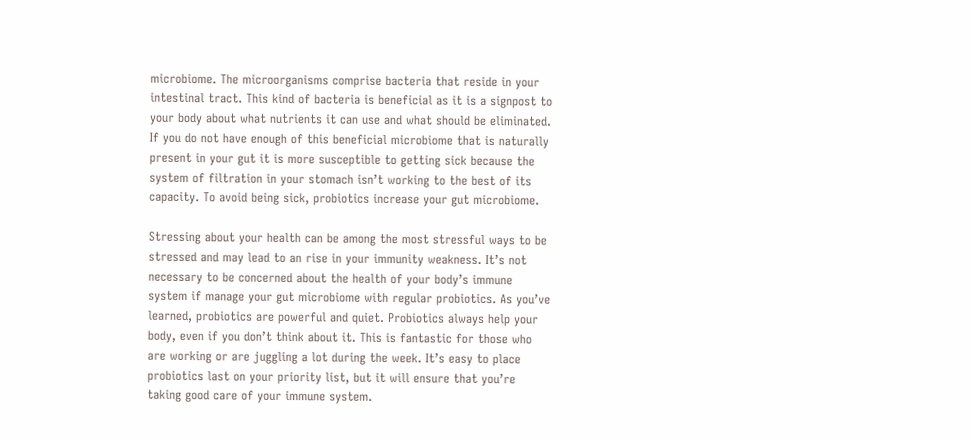microbiome. The microorganisms comprise bacteria that reside in your intestinal tract. This kind of bacteria is beneficial as it is a signpost to your body about what nutrients it can use and what should be eliminated. If you do not have enough of this beneficial microbiome that is naturally present in your gut it is more susceptible to getting sick because the system of filtration in your stomach isn’t working to the best of its capacity. To avoid being sick, probiotics increase your gut microbiome.

Stressing about your health can be among the most stressful ways to be stressed and may lead to an rise in your immunity weakness. It’s not necessary to be concerned about the health of your body’s immune system if manage your gut microbiome with regular probiotics. As you’ve learned, probiotics are powerful and quiet. Probiotics always help your body, even if you don’t think about it. This is fantastic for those who are working or are juggling a lot during the week. It’s easy to place probiotics last on your priority list, but it will ensure that you’re taking good care of your immune system.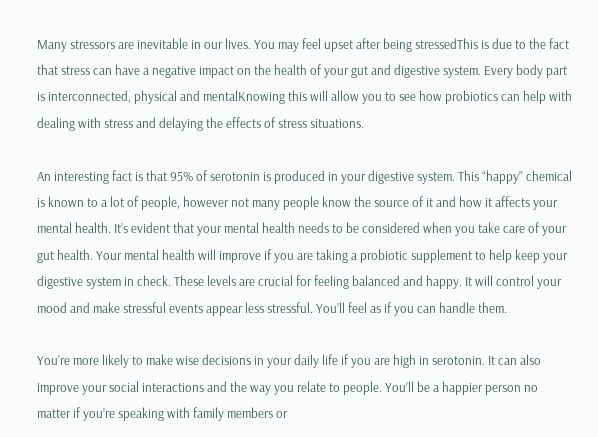Many stressors are inevitable in our lives. You may feel upset after being stressedThis is due to the fact that stress can have a negative impact on the health of your gut and digestive system. Every body part is interconnected, physical and mentalKnowing this will allow you to see how probiotics can help with dealing with stress and delaying the effects of stress situations.

An interesting fact is that 95% of serotonin is produced in your digestive system. This “happy” chemical is known to a lot of people, however not many people know the source of it and how it affects your mental health. It’s evident that your mental health needs to be considered when you take care of your gut health. Your mental health will improve if you are taking a probiotic supplement to help keep your digestive system in check. These levels are crucial for feeling balanced and happy. It will control your mood and make stressful events appear less stressful. You’ll feel as if you can handle them.

You’re more likely to make wise decisions in your daily life if you are high in serotonin. It can also improve your social interactions and the way you relate to people. You’ll be a happier person no matter if you’re speaking with family members or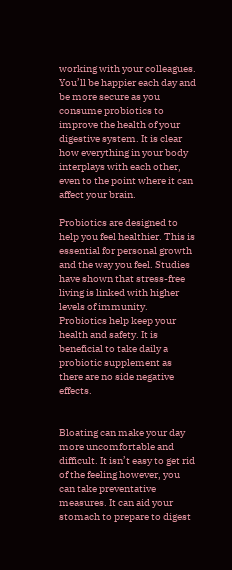working with your colleagues. You’ll be happier each day and be more secure as you consume probiotics to improve the health of your digestive system. It is clear how everything in your body interplays with each other, even to the point where it can affect your brain.

Probiotics are designed to help you feel healthier. This is essential for personal growth and the way you feel. Studies have shown that stress-free living is linked with higher levels of immunity. Probiotics help keep your health and safety. It is beneficial to take daily a probiotic supplement as there are no side negative effects.


Bloating can make your day more uncomfortable and difficult. It isn’t easy to get rid of the feeling however, you can take preventative measures. It can aid your stomach to prepare to digest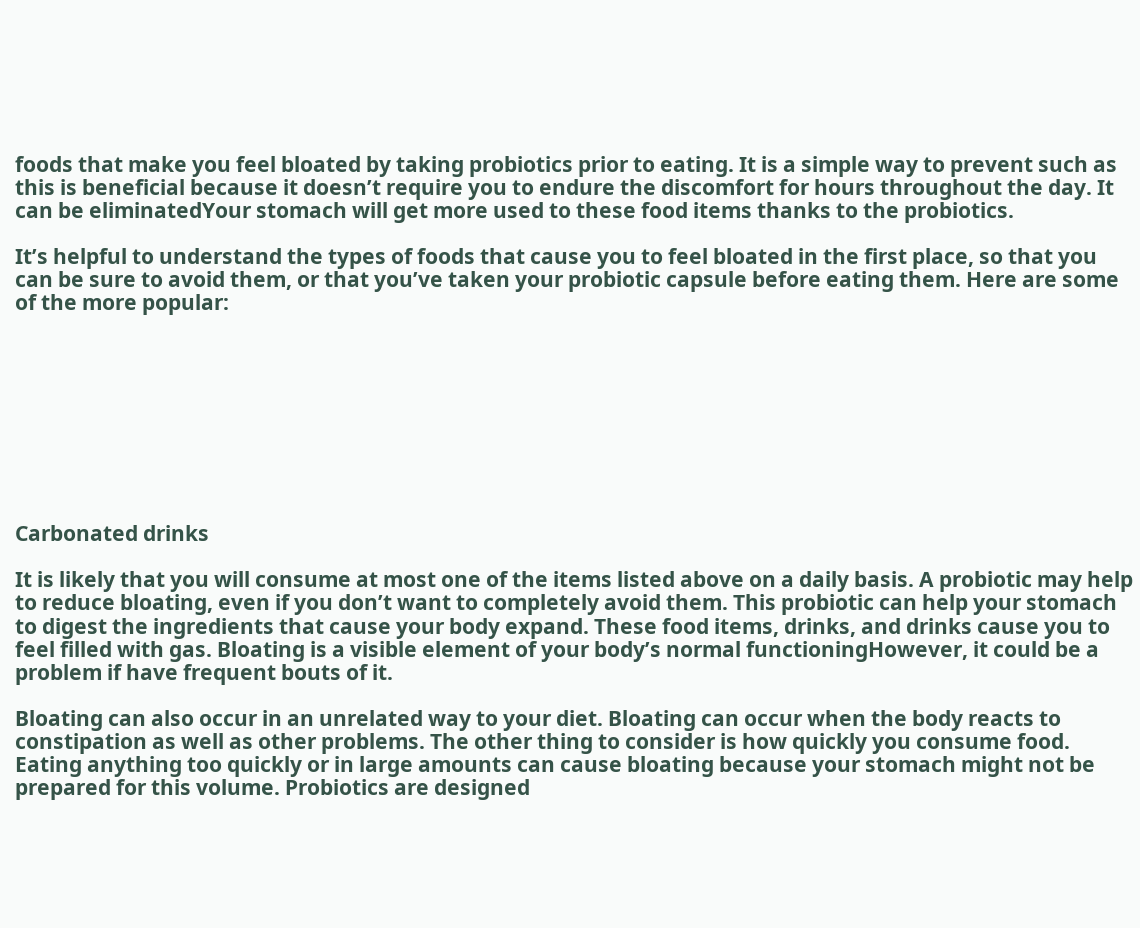foods that make you feel bloated by taking probiotics prior to eating. It is a simple way to prevent such as this is beneficial because it doesn’t require you to endure the discomfort for hours throughout the day. It can be eliminatedYour stomach will get more used to these food items thanks to the probiotics.

It’s helpful to understand the types of foods that cause you to feel bloated in the first place, so that you can be sure to avoid them, or that you’ve taken your probiotic capsule before eating them. Here are some of the more popular:









Carbonated drinks

It is likely that you will consume at most one of the items listed above on a daily basis. A probiotic may help to reduce bloating, even if you don’t want to completely avoid them. This probiotic can help your stomach to digest the ingredients that cause your body expand. These food items, drinks, and drinks cause you to feel filled with gas. Bloating is a visible element of your body’s normal functioningHowever, it could be a problem if have frequent bouts of it.

Bloating can also occur in an unrelated way to your diet. Bloating can occur when the body reacts to constipation as well as other problems. The other thing to consider is how quickly you consume food. Eating anything too quickly or in large amounts can cause bloating because your stomach might not be prepared for this volume. Probiotics are designed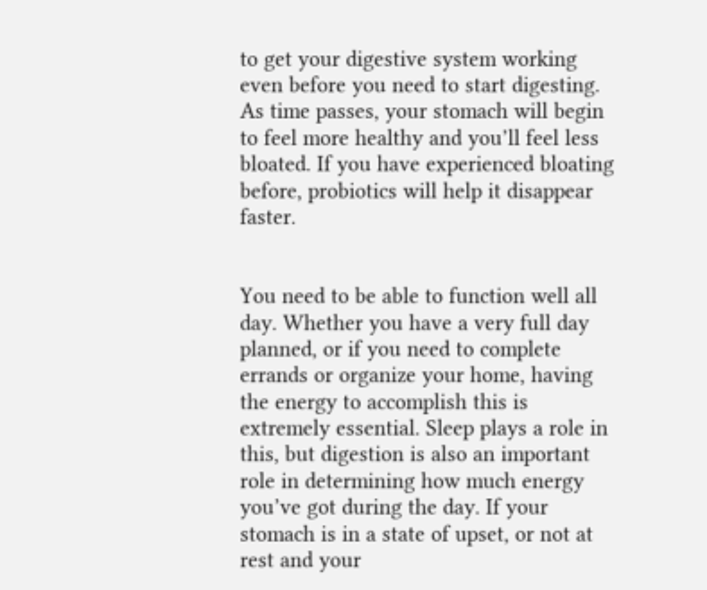to get your digestive system working even before you need to start digesting. As time passes, your stomach will begin to feel more healthy and you’ll feel less bloated. If you have experienced bloating before, probiotics will help it disappear faster.


You need to be able to function well all day. Whether you have a very full day planned, or if you need to complete errands or organize your home, having the energy to accomplish this is extremely essential. Sleep plays a role in this, but digestion is also an important role in determining how much energy you’ve got during the day. If your stomach is in a state of upset, or not at rest and your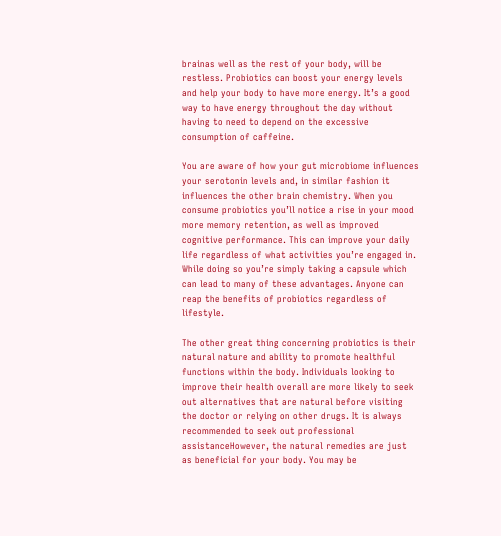brainas well as the rest of your body, will be restless. Probiotics can boost your energy levels and help your body to have more energy. It’s a good way to have energy throughout the day without having to need to depend on the excessive consumption of caffeine.

You are aware of how your gut microbiome influences your serotonin levels and, in similar fashion it influences the other brain chemistry. When you consume probiotics you’ll notice a rise in your mood more memory retention, as well as improved cognitive performance. This can improve your daily life regardless of what activities you’re engaged in. While doing so you’re simply taking a capsule which can lead to many of these advantages. Anyone can reap the benefits of probiotics regardless of lifestyle.

The other great thing concerning probiotics is their natural nature and ability to promote healthful functions within the body. Individuals looking to improve their health overall are more likely to seek out alternatives that are natural before visiting the doctor or relying on other drugs. It is always recommended to seek out professional assistanceHowever, the natural remedies are just as beneficial for your body. You may be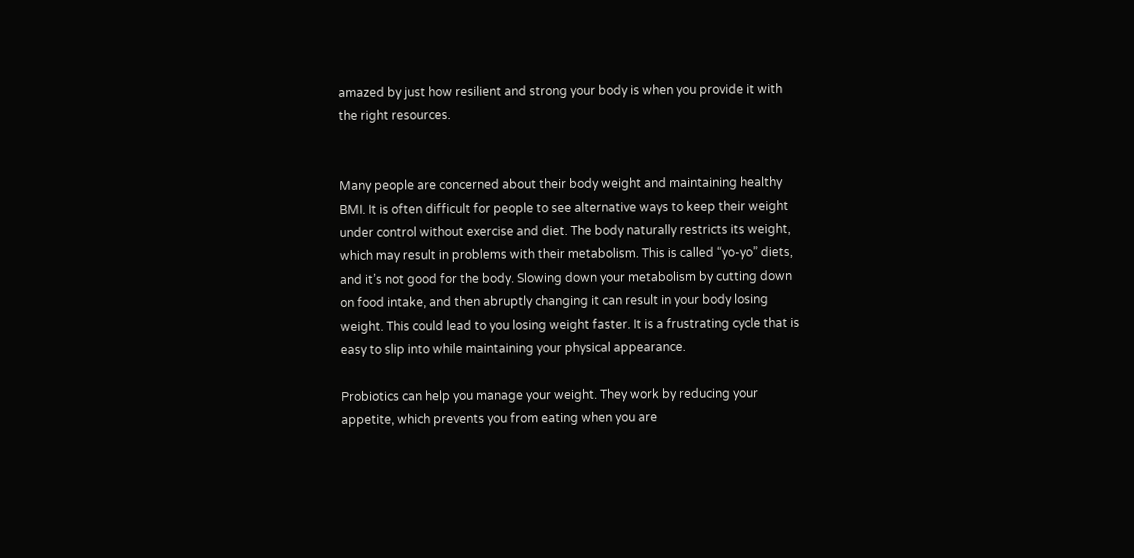amazed by just how resilient and strong your body is when you provide it with the right resources.


Many people are concerned about their body weight and maintaining healthy BMI. It is often difficult for people to see alternative ways to keep their weight under control without exercise and diet. The body naturally restricts its weight, which may result in problems with their metabolism. This is called “yo-yo” diets, and it’s not good for the body. Slowing down your metabolism by cutting down on food intake, and then abruptly changing it can result in your body losing weight. This could lead to you losing weight faster. It is a frustrating cycle that is easy to slip into while maintaining your physical appearance.

Probiotics can help you manage your weight. They work by reducing your appetite, which prevents you from eating when you are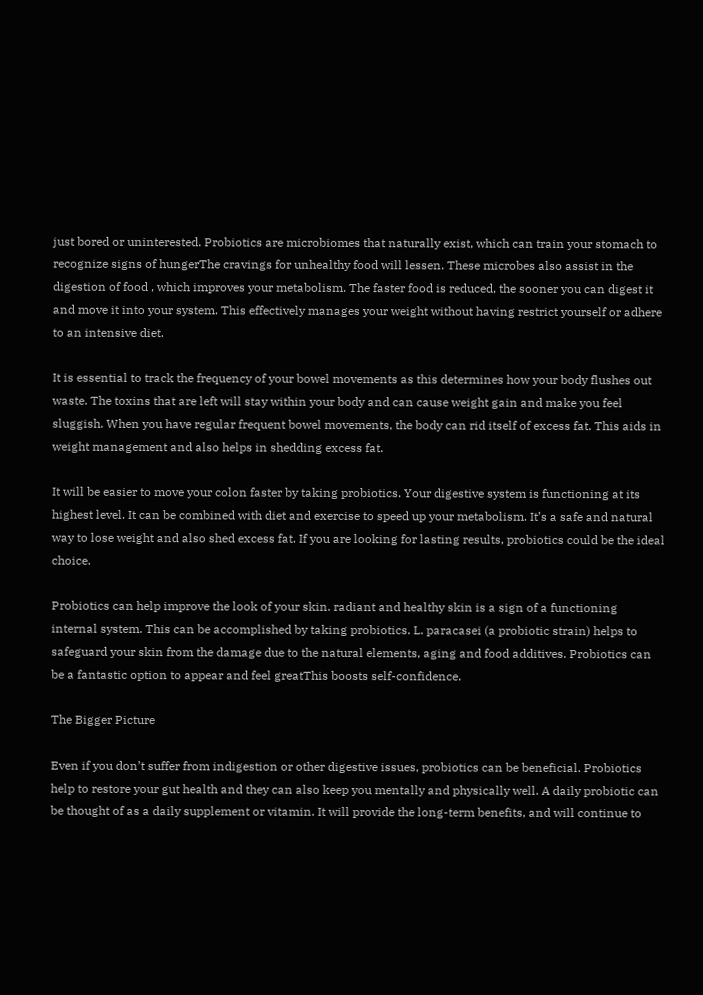just bored or uninterested. Probiotics are microbiomes that naturally exist, which can train your stomach to recognize signs of hungerThe cravings for unhealthy food will lessen. These microbes also assist in the digestion of food , which improves your metabolism. The faster food is reduced, the sooner you can digest it and move it into your system. This effectively manages your weight without having restrict yourself or adhere to an intensive diet.

It is essential to track the frequency of your bowel movements as this determines how your body flushes out waste. The toxins that are left will stay within your body and can cause weight gain and make you feel sluggish. When you have regular frequent bowel movements, the body can rid itself of excess fat. This aids in weight management and also helps in shedding excess fat.

It will be easier to move your colon faster by taking probiotics. Your digestive system is functioning at its highest level. It can be combined with diet and exercise to speed up your metabolism. It’s a safe and natural way to lose weight and also shed excess fat. If you are looking for lasting results, probiotics could be the ideal choice.

Probiotics can help improve the look of your skin. radiant and healthy skin is a sign of a functioning internal system. This can be accomplished by taking probiotics. L. paracasei (a probiotic strain) helps to safeguard your skin from the damage due to the natural elements, aging and food additives. Probiotics can be a fantastic option to appear and feel greatThis boosts self-confidence.

The Bigger Picture

Even if you don’t suffer from indigestion or other digestive issues, probiotics can be beneficial. Probiotics help to restore your gut health and they can also keep you mentally and physically well. A daily probiotic can be thought of as a daily supplement or vitamin. It will provide the long-term benefits, and will continue to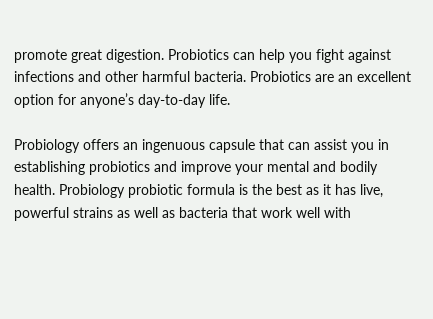promote great digestion. Probiotics can help you fight against infections and other harmful bacteria. Probiotics are an excellent option for anyone’s day-to-day life.

Probiology offers an ingenuous capsule that can assist you in establishing probiotics and improve your mental and bodily health. Probiology probiotic formula is the best as it has live, powerful strains as well as bacteria that work well with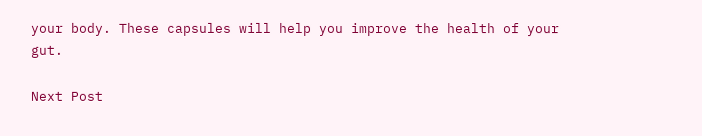your body. These capsules will help you improve the health of your gut.

Next Post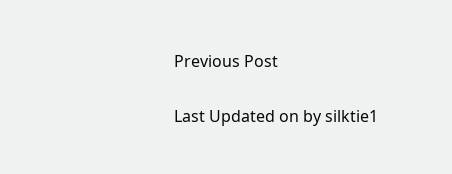Previous Post

Last Updated on by silktie1